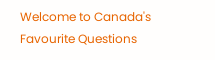Welcome to Canada's Favourite Questions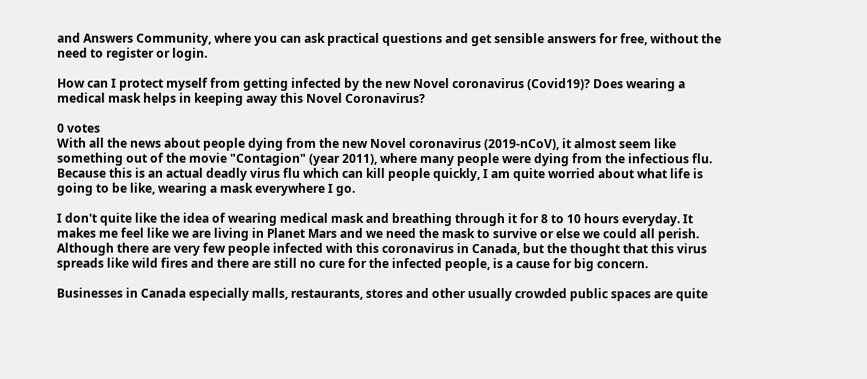and Answers Community, where you can ask practical questions and get sensible answers for free, without the need to register or login.

How can I protect myself from getting infected by the new Novel coronavirus (Covid19)? Does wearing a medical mask helps in keeping away this Novel Coronavirus?

0 votes
With all the news about people dying from the new Novel coronavirus (2019-nCoV), it almost seem like something out of the movie "Contagion" (year 2011), where many people were dying from the infectious flu. Because this is an actual deadly virus flu which can kill people quickly, I am quite worried about what life is going to be like, wearing a mask everywhere I go.

I don't quite like the idea of wearing medical mask and breathing through it for 8 to 10 hours everyday. It makes me feel like we are living in Planet Mars and we need the mask to survive or else we could all perish. Although there are very few people infected with this coronavirus in Canada, but the thought that this virus spreads like wild fires and there are still no cure for the infected people, is a cause for big concern.

Businesses in Canada especially malls, restaurants, stores and other usually crowded public spaces are quite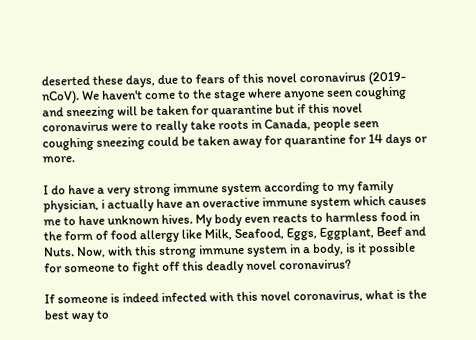deserted these days, due to fears of this novel coronavirus (2019-nCoV). We haven't come to the stage where anyone seen coughing and sneezing will be taken for quarantine but if this novel coronavirus were to really take roots in Canada, people seen coughing sneezing could be taken away for quarantine for 14 days or more.

I do have a very strong immune system according to my family physician, i actually have an overactive immune system which causes me to have unknown hives. My body even reacts to harmless food in the form of food allergy like Milk, Seafood, Eggs, Eggplant, Beef and Nuts. Now, with this strong immune system in a body, is it possible for someone to fight off this deadly novel coronavirus?

If someone is indeed infected with this novel coronavirus, what is the best way to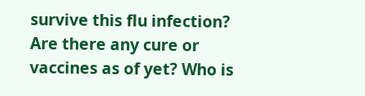survive this flu infection? Are there any cure or vaccines as of yet? Who is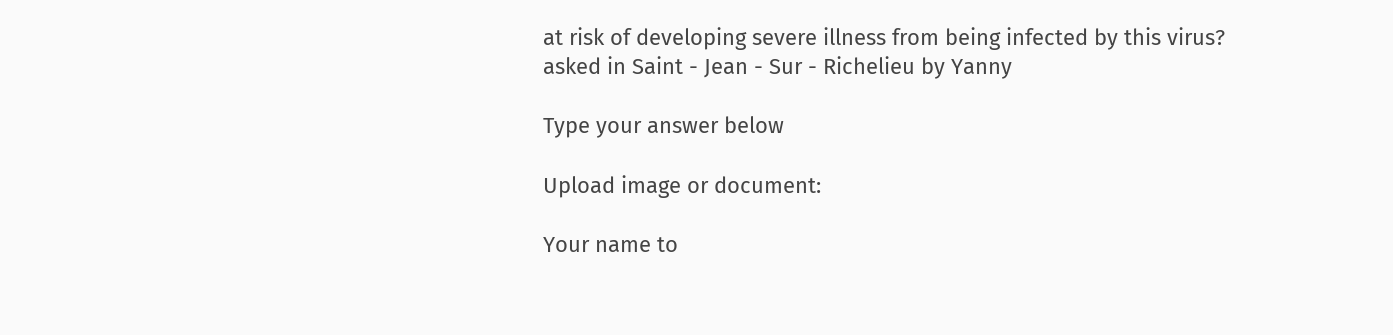at risk of developing severe illness from being infected by this virus?
asked in Saint - Jean - Sur - Richelieu by Yanny

Type your answer below

Upload image or document:

Your name to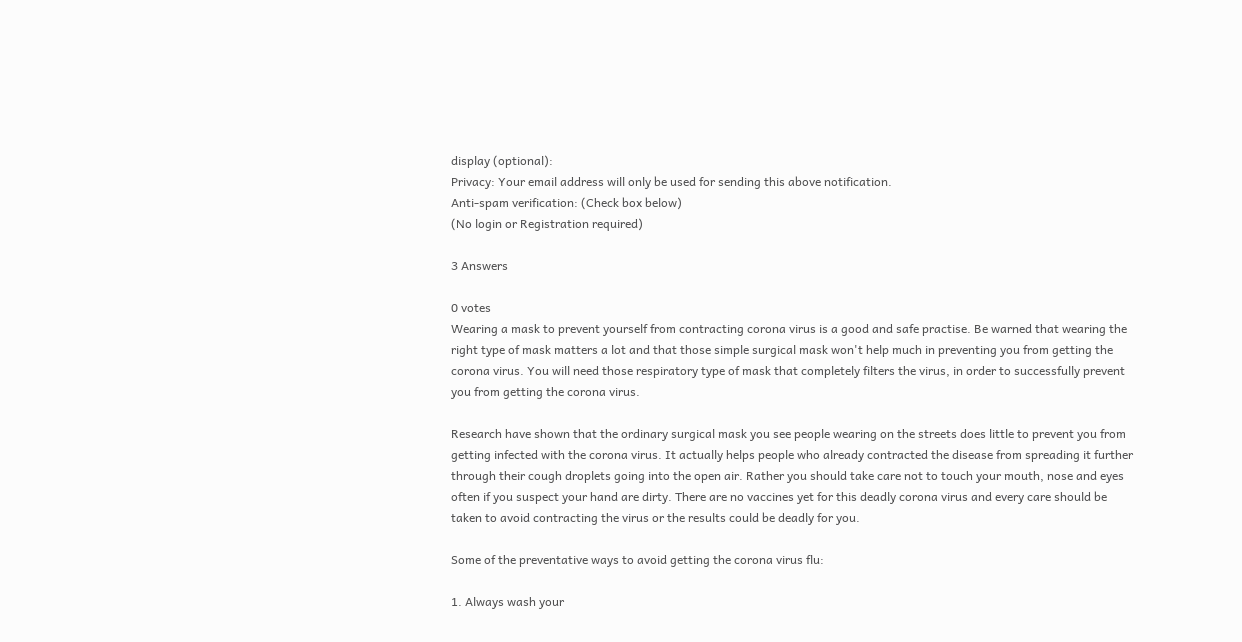display (optional):
Privacy: Your email address will only be used for sending this above notification.
Anti-spam verification: (Check box below)
(No login or Registration required)

3 Answers

0 votes
Wearing a mask to prevent yourself from contracting corona virus is a good and safe practise. Be warned that wearing the right type of mask matters a lot and that those simple surgical mask won't help much in preventing you from getting the corona virus. You will need those respiratory type of mask that completely filters the virus, in order to successfully prevent you from getting the corona virus.

Research have shown that the ordinary surgical mask you see people wearing on the streets does little to prevent you from getting infected with the corona virus. It actually helps people who already contracted the disease from spreading it further through their cough droplets going into the open air. Rather you should take care not to touch your mouth, nose and eyes often if you suspect your hand are dirty. There are no vaccines yet for this deadly corona virus and every care should be taken to avoid contracting the virus or the results could be deadly for you.

Some of the preventative ways to avoid getting the corona virus flu:

1. Always wash your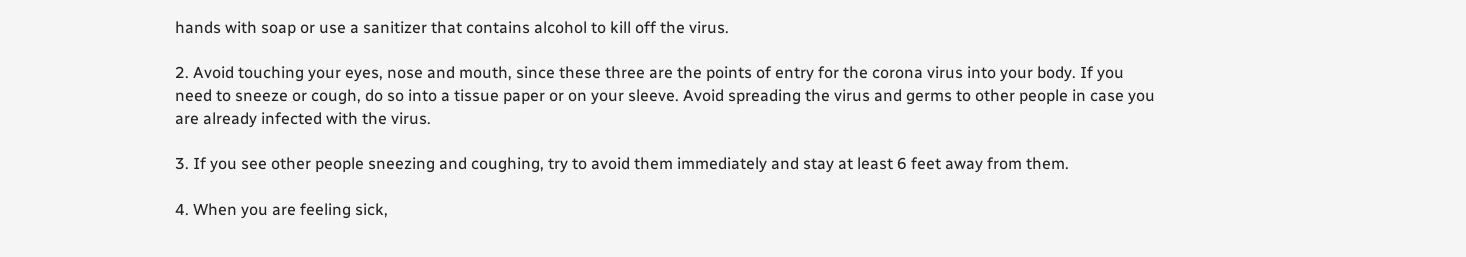hands with soap or use a sanitizer that contains alcohol to kill off the virus.

2. Avoid touching your eyes, nose and mouth, since these three are the points of entry for the corona virus into your body. If you need to sneeze or cough, do so into a tissue paper or on your sleeve. Avoid spreading the virus and germs to other people in case you are already infected with the virus.

3. If you see other people sneezing and coughing, try to avoid them immediately and stay at least 6 feet away from them.

4. When you are feeling sick,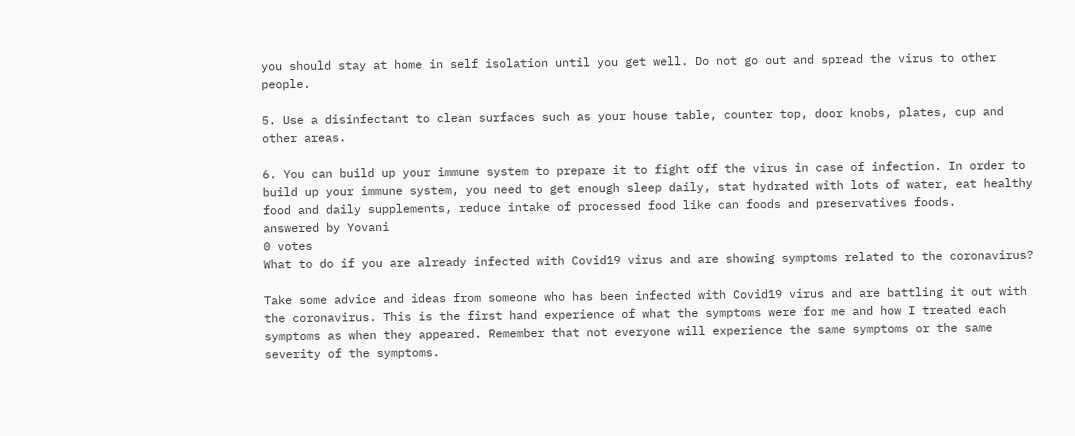you should stay at home in self isolation until you get well. Do not go out and spread the virus to other people.

5. Use a disinfectant to clean surfaces such as your house table, counter top, door knobs, plates, cup and other areas.

6. You can build up your immune system to prepare it to fight off the virus in case of infection. In order to build up your immune system, you need to get enough sleep daily, stat hydrated with lots of water, eat healthy food and daily supplements, reduce intake of processed food like can foods and preservatives foods.
answered by Yovani
0 votes
What to do if you are already infected with Covid19 virus and are showing symptoms related to the coronavirus?

Take some advice and ideas from someone who has been infected with Covid19 virus and are battling it out with the coronavirus. This is the first hand experience of what the symptoms were for me and how I treated each symptoms as when they appeared. Remember that not everyone will experience the same symptoms or the same severity of the symptoms.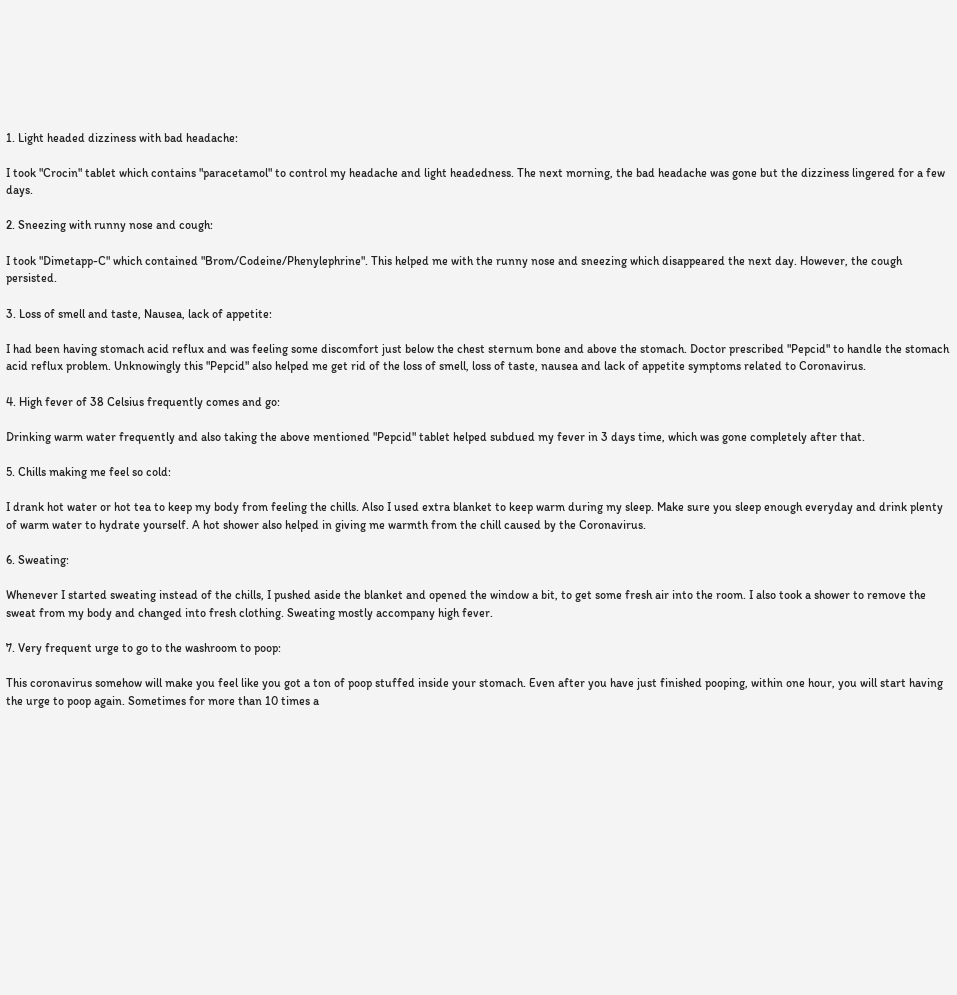1. Light headed dizziness with bad headache:

I took "Crocin" tablet which contains "paracetamol" to control my headache and light headedness. The next morning, the bad headache was gone but the dizziness lingered for a few days.

2. Sneezing with runny nose and cough:

I took "Dimetapp-C" which contained "Brom/Codeine/Phenylephrine". This helped me with the runny nose and sneezing which disappeared the next day. However, the cough persisted.

3. Loss of smell and taste, Nausea, lack of appetite:

I had been having stomach acid reflux and was feeling some discomfort just below the chest sternum bone and above the stomach. Doctor prescribed "Pepcid" to handle the stomach acid reflux problem. Unknowingly this "Pepcid" also helped me get rid of the loss of smell, loss of taste, nausea and lack of appetite symptoms related to Coronavirus.

4. High fever of 38 Celsius frequently comes and go:

Drinking warm water frequently and also taking the above mentioned "Pepcid" tablet helped subdued my fever in 3 days time, which was gone completely after that.

5. Chills making me feel so cold:

I drank hot water or hot tea to keep my body from feeling the chills. Also I used extra blanket to keep warm during my sleep. Make sure you sleep enough everyday and drink plenty of warm water to hydrate yourself. A hot shower also helped in giving me warmth from the chill caused by the Coronavirus.

6. Sweating:

Whenever I started sweating instead of the chills, I pushed aside the blanket and opened the window a bit, to get some fresh air into the room. I also took a shower to remove the sweat from my body and changed into fresh clothing. Sweating mostly accompany high fever.

7. Very frequent urge to go to the washroom to poop:

This coronavirus somehow will make you feel like you got a ton of poop stuffed inside your stomach. Even after you have just finished pooping, within one hour, you will start having the urge to poop again. Sometimes for more than 10 times a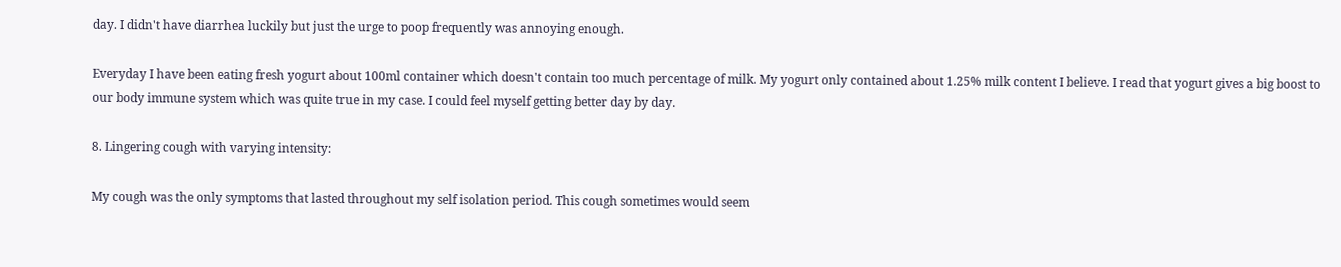day. I didn't have diarrhea luckily but just the urge to poop frequently was annoying enough.

Everyday I have been eating fresh yogurt about 100ml container which doesn't contain too much percentage of milk. My yogurt only contained about 1.25% milk content I believe. I read that yogurt gives a big boost to our body immune system which was quite true in my case. I could feel myself getting better day by day.

8. Lingering cough with varying intensity:

My cough was the only symptoms that lasted throughout my self isolation period. This cough sometimes would seem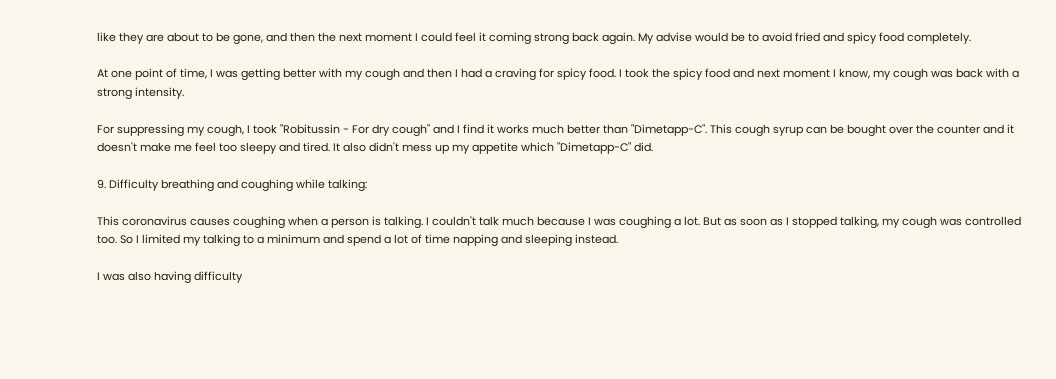like they are about to be gone, and then the next moment I could feel it coming strong back again. My advise would be to avoid fried and spicy food completely.

At one point of time, I was getting better with my cough and then I had a craving for spicy food. I took the spicy food and next moment I know, my cough was back with a strong intensity.

For suppressing my cough, I took "Robitussin - For dry cough" and I find it works much better than "Dimetapp-C". This cough syrup can be bought over the counter and it doesn't make me feel too sleepy and tired. It also didn't mess up my appetite which "Dimetapp-C" did.

9. Difficulty breathing and coughing while talking:

This coronavirus causes coughing when a person is talking. I couldn't talk much because I was coughing a lot. But as soon as I stopped talking, my cough was controlled too. So I limited my talking to a minimum and spend a lot of time napping and sleeping instead.

I was also having difficulty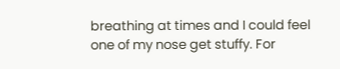breathing at times and I could feel one of my nose get stuffy. For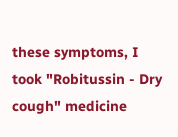these symptoms, I took "Robitussin - Dry cough" medicine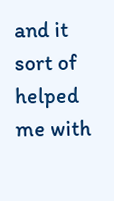and it sort of helped me with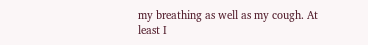my breathing as well as my cough. At least I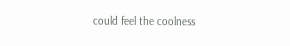could feel the coolness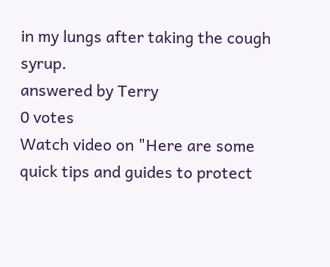in my lungs after taking the cough syrup.
answered by Terry
0 votes
Watch video on "Here are some quick tips and guides to protect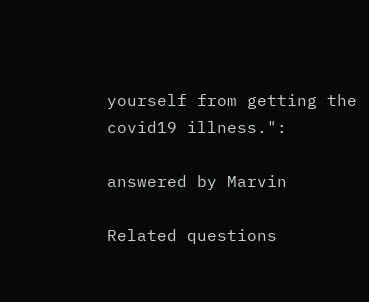yourself from getting the covid19 illness.":

answered by Marvin

Related questions